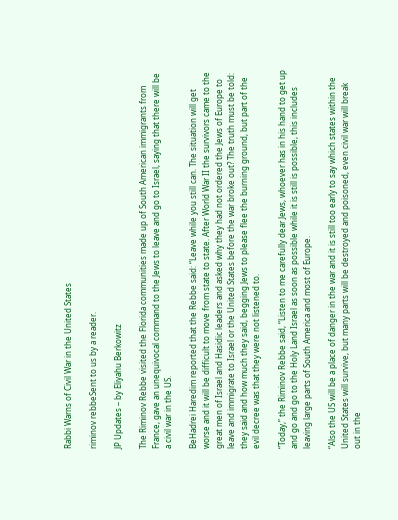Rabbi Warns of Civil War in the United States

riminov rebbeSent to us by a reader.

JP Updates – by Eliyahu Berkowitz

The Riminov Rebbe visited the Florida communities made up of South American immigrants from France, gave an unequivocal command to the Jews to leave and go to Israel, saying that there will be a civil war in the US.

BeHadrei Haredim reported that the Rebbe said: “Leave while you still can. The situation will get worse and it will be difficult to move from state to state. After World War II the survivors came to the great men of Israel and Hasidic leaders and asked why they had not ordered the Jews of Europe to leave and immigrate to Israel or the United States before the war broke out? The truth must be told: they said and how much they said, begging Jews to please flee the burning ground, but part of the evil decree was that they were not listened to.

“Today,” the Riminov Rebbe said, “Listen to me carefully dear Jews, whoever has in his hand to get up and go and go to the Holy Land Israel as soon as possible while it is still is possible, this includes leaving large parts of South America and most of Europe.

“Also the US will be a place of danger in the war and it is still too early to say which states within the United States will survive, but many parts will be destroyed and poisoned, even civil war will break out in the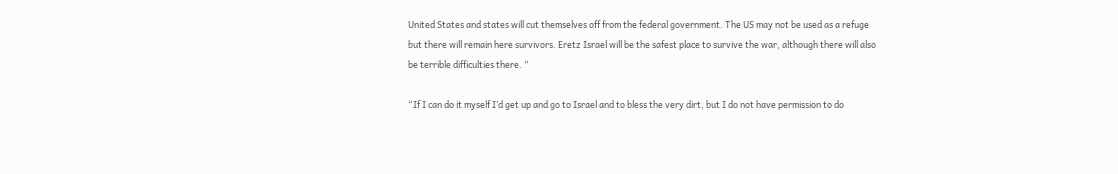United States and states will cut themselves off from the federal government. The US may not be used as a refuge but there will remain here survivors. Eretz Israel will be the safest place to survive the war, although there will also be terrible difficulties there. “

“If I can do it myself I’d get up and go to Israel and to bless the very dirt, but I do not have permission to do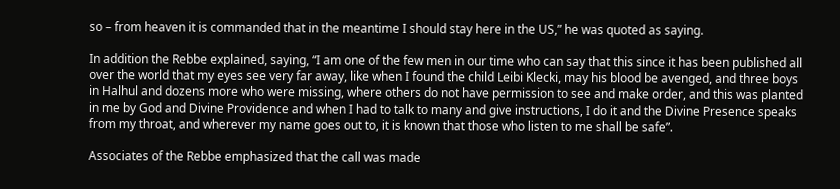so – from heaven it is commanded that in the meantime I should stay here in the US,” he was quoted as saying.

In addition the Rebbe explained, saying, “I am one of the few men in our time who can say that this since it has been published all over the world that my eyes see very far away, like when I found the child Leibi Klecki, may his blood be avenged, and three boys in Halhul and dozens more who were missing, where others do not have permission to see and make order, and this was planted in me by God and Divine Providence and when I had to talk to many and give instructions, I do it and the Divine Presence speaks from my throat, and wherever my name goes out to, it is known that those who listen to me shall be safe”.

Associates of the Rebbe emphasized that the call was made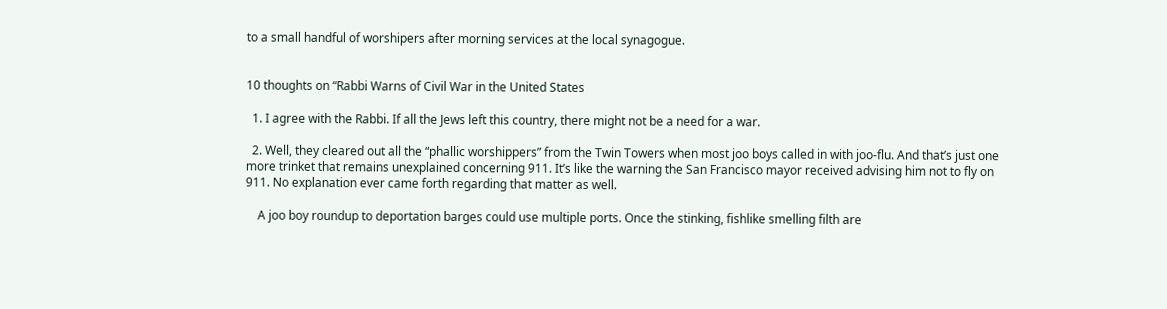to a small handful of worshipers after morning services at the local synagogue.


10 thoughts on “Rabbi Warns of Civil War in the United States

  1. I agree with the Rabbi. If all the Jews left this country, there might not be a need for a war.

  2. Well, they cleared out all the “phallic worshippers” from the Twin Towers when most joo boys called in with joo-flu. And that’s just one more trinket that remains unexplained concerning 911. It’s like the warning the San Francisco mayor received advising him not to fly on 911. No explanation ever came forth regarding that matter as well.

    A joo boy roundup to deportation barges could use multiple ports. Once the stinking, fishlike smelling filth are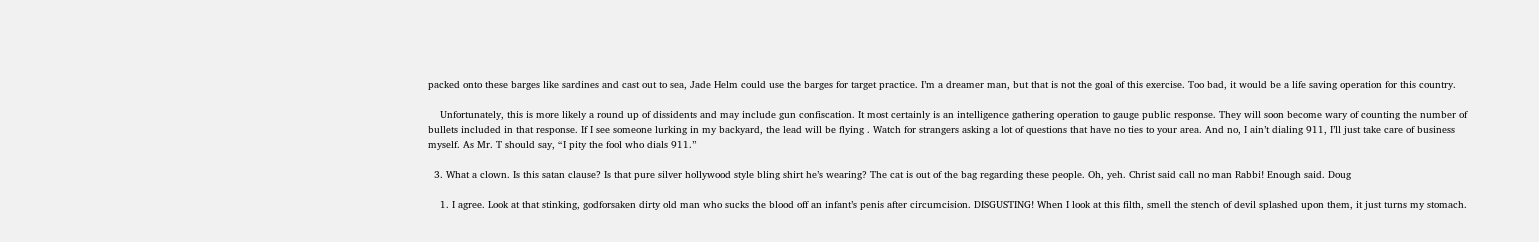packed onto these barges like sardines and cast out to sea, Jade Helm could use the barges for target practice. I’m a dreamer man, but that is not the goal of this exercise. Too bad, it would be a life saving operation for this country.

    Unfortunately, this is more likely a round up of dissidents and may include gun confiscation. It most certainly is an intelligence gathering operation to gauge public response. They will soon become wary of counting the number of bullets included in that response. If I see someone lurking in my backyard, the lead will be flying . Watch for strangers asking a lot of questions that have no ties to your area. And no, I ain’t dialing 911, I’ll just take care of business myself. As Mr. T should say, “I pity the fool who dials 911.”

  3. What a clown. Is this satan clause? Is that pure silver hollywood style bling shirt he’s wearing? The cat is out of the bag regarding these people. Oh, yeh. Christ said call no man Rabbi! Enough said. Doug

    1. I agree. Look at that stinking, godforsaken dirty old man who sucks the blood off an infant’s penis after circumcision. DISGUSTING! When I look at this filth, smell the stench of devil splashed upon them, it just turns my stomach.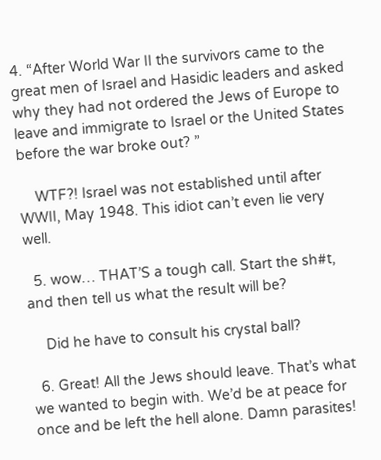4. “After World War II the survivors came to the great men of Israel and Hasidic leaders and asked why they had not ordered the Jews of Europe to leave and immigrate to Israel or the United States before the war broke out? ”

    WTF?! Israel was not established until after WWII, May 1948. This idiot can’t even lie very well.

  5. wow… THAT’S a tough call. Start the sh#t, and then tell us what the result will be?

    Did he have to consult his crystal ball?

  6. Great! All the Jews should leave. That’s what we wanted to begin with. We’d be at peace for once and be left the hell alone. Damn parasites!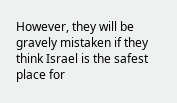However, they will be gravely mistaken if they think Israel is the safest place for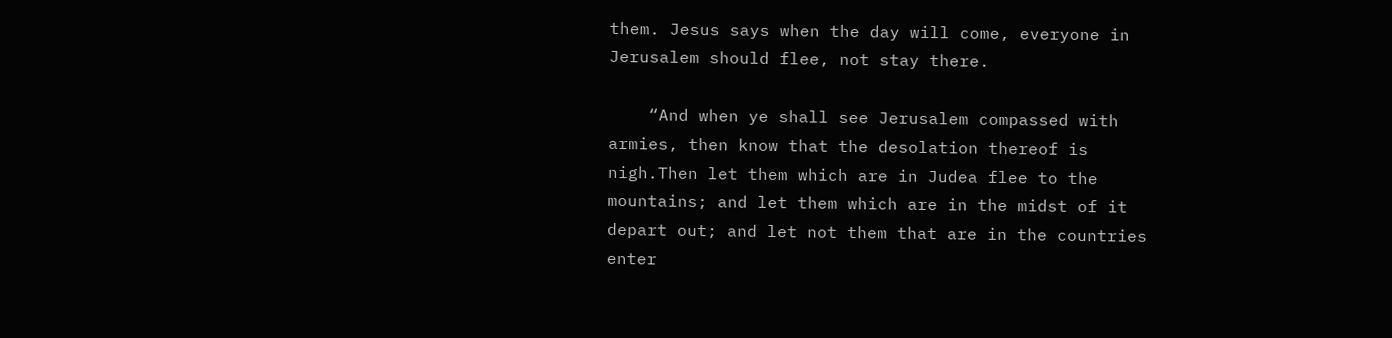them. Jesus says when the day will come, everyone in Jerusalem should flee, not stay there.

    “And when ye shall see Jerusalem compassed with armies, then know that the desolation thereof is nigh.Then let them which are in Judea flee to the mountains; and let them which are in the midst of it depart out; and let not them that are in the countries enter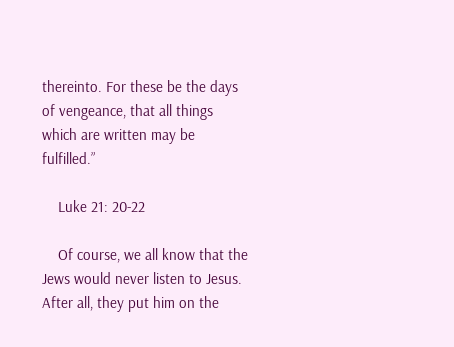thereinto. For these be the days of vengeance, that all things which are written may be fulfilled.”

    Luke 21: 20-22

    Of course, we all know that the Jews would never listen to Jesus. After all, they put him on the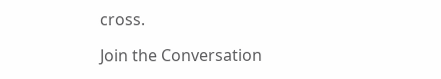cross.

Join the Conversation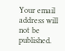Your email address will not be published.